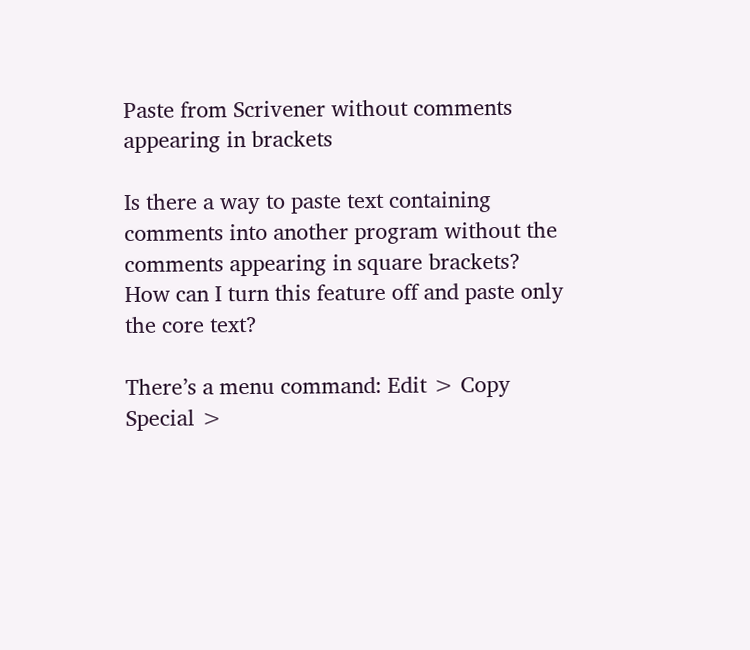Paste from Scrivener without comments appearing in brackets

Is there a way to paste text containing comments into another program without the comments appearing in square brackets? How can I turn this feature off and paste only the core text?

There’s a menu command: Edit > Copy Special >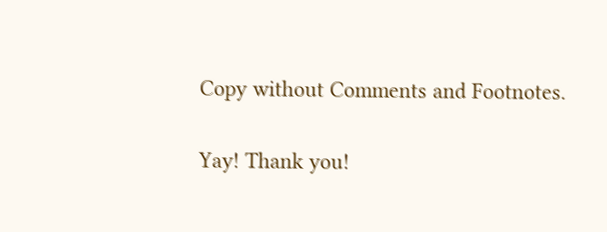Copy without Comments and Footnotes.


Yay! Thank you!